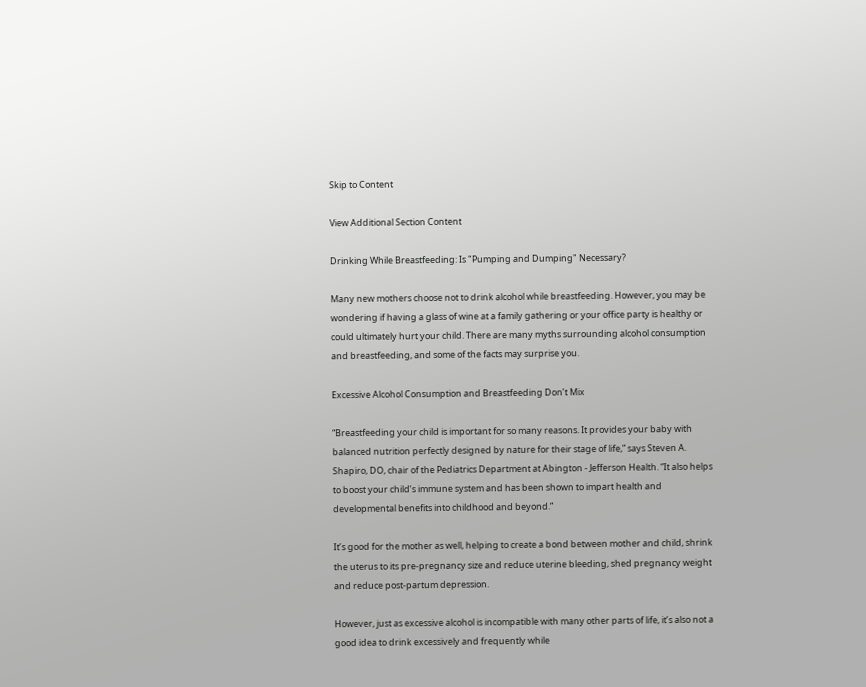Skip to Content

View Additional Section Content

Drinking While Breastfeeding: Is "Pumping and Dumping" Necessary?

Many new mothers choose not to drink alcohol while breastfeeding. However, you may be wondering if having a glass of wine at a family gathering or your office party is healthy or could ultimately hurt your child. There are many myths surrounding alcohol consumption and breastfeeding, and some of the facts may surprise you.

Excessive Alcohol Consumption and Breastfeeding Don’t Mix

“Breastfeeding your child is important for so many reasons. It provides your baby with balanced nutrition perfectly designed by nature for their stage of life,” says Steven A. Shapiro, DO, chair of the Pediatrics Department at Abington - Jefferson Health. “It also helps to boost your child’s immune system and has been shown to impart health and developmental benefits into childhood and beyond.”

It’s good for the mother as well, helping to create a bond between mother and child, shrink the uterus to its pre-pregnancy size and reduce uterine bleeding, shed pregnancy weight and reduce post-partum depression.

However, just as excessive alcohol is incompatible with many other parts of life, it’s also not a good idea to drink excessively and frequently while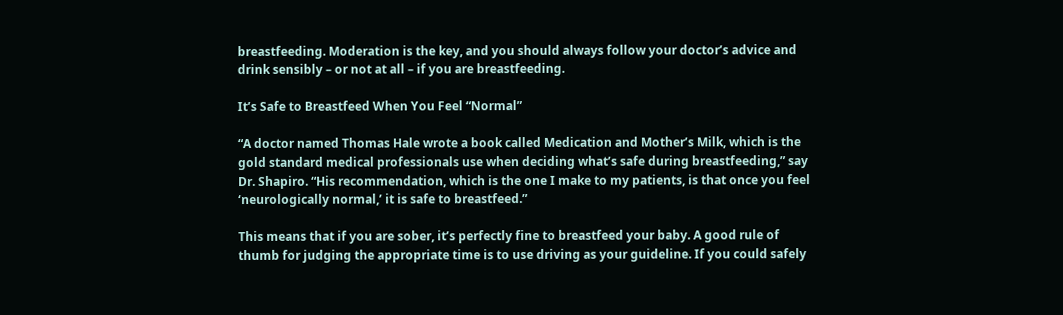breastfeeding. Moderation is the key, and you should always follow your doctor’s advice and drink sensibly – or not at all – if you are breastfeeding.

It’s Safe to Breastfeed When You Feel “Normal”

“A doctor named Thomas Hale wrote a book called Medication and Mother’s Milk, which is the gold standard medical professionals use when deciding what’s safe during breastfeeding,” say Dr. Shapiro. “His recommendation, which is the one I make to my patients, is that once you feel ‘neurologically normal,’ it is safe to breastfeed.”

This means that if you are sober, it’s perfectly fine to breastfeed your baby. A good rule of thumb for judging the appropriate time is to use driving as your guideline. If you could safely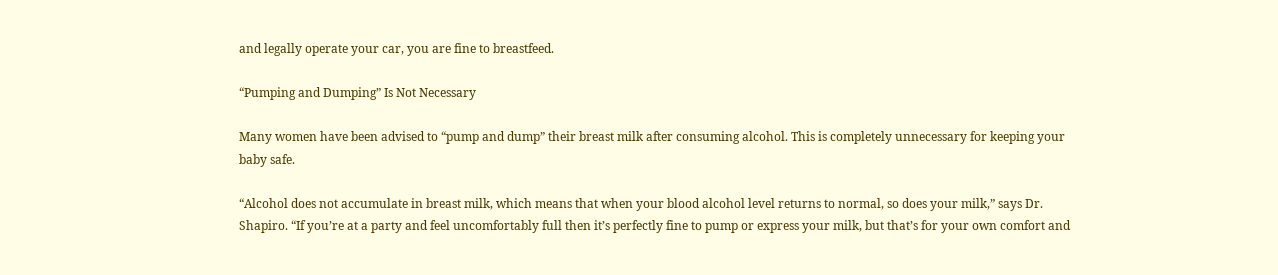and legally operate your car, you are fine to breastfeed.

“Pumping and Dumping” Is Not Necessary

Many women have been advised to “pump and dump” their breast milk after consuming alcohol. This is completely unnecessary for keeping your baby safe.

“Alcohol does not accumulate in breast milk, which means that when your blood alcohol level returns to normal, so does your milk,” says Dr. Shapiro. “If you’re at a party and feel uncomfortably full then it’s perfectly fine to pump or express your milk, but that’s for your own comfort and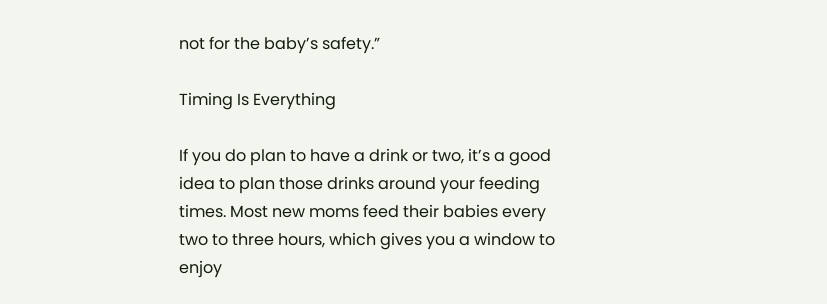not for the baby’s safety.”

Timing Is Everything

If you do plan to have a drink or two, it’s a good idea to plan those drinks around your feeding times. Most new moms feed their babies every two to three hours, which gives you a window to enjoy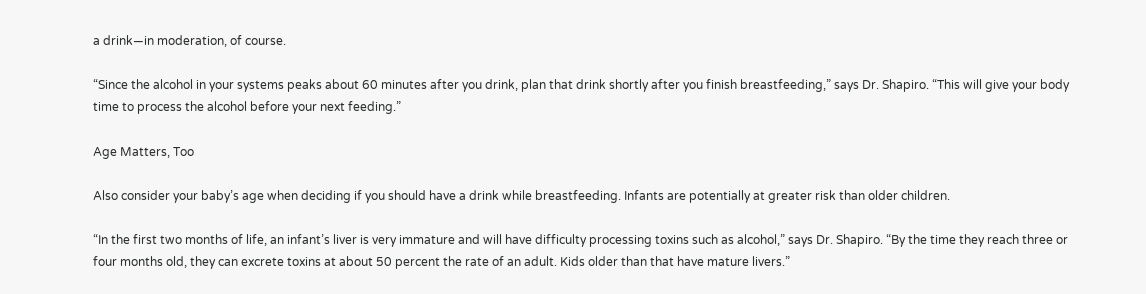a drink—in moderation, of course.

“Since the alcohol in your systems peaks about 60 minutes after you drink, plan that drink shortly after you finish breastfeeding,” says Dr. Shapiro. “This will give your body time to process the alcohol before your next feeding.”

Age Matters, Too

Also consider your baby’s age when deciding if you should have a drink while breastfeeding. Infants are potentially at greater risk than older children.

“In the first two months of life, an infant’s liver is very immature and will have difficulty processing toxins such as alcohol,” says Dr. Shapiro. “By the time they reach three or four months old, they can excrete toxins at about 50 percent the rate of an adult. Kids older than that have mature livers.”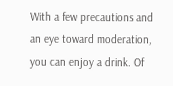With a few precautions and an eye toward moderation, you can enjoy a drink. Of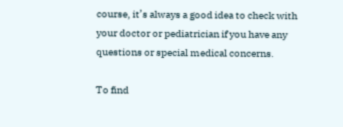course, it’s always a good idea to check with your doctor or pediatrician if you have any questions or special medical concerns.

To find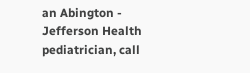an Abington - Jefferson Health pediatrician, call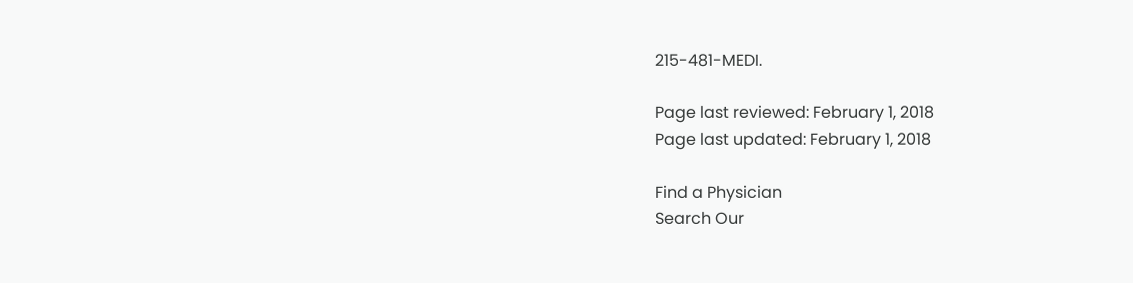215-481-MEDI.

Page last reviewed: February 1, 2018
Page last updated: February 1, 2018

Find a Physician
Search Our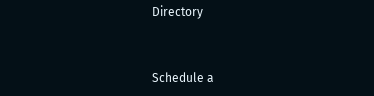Directory


Schedule a